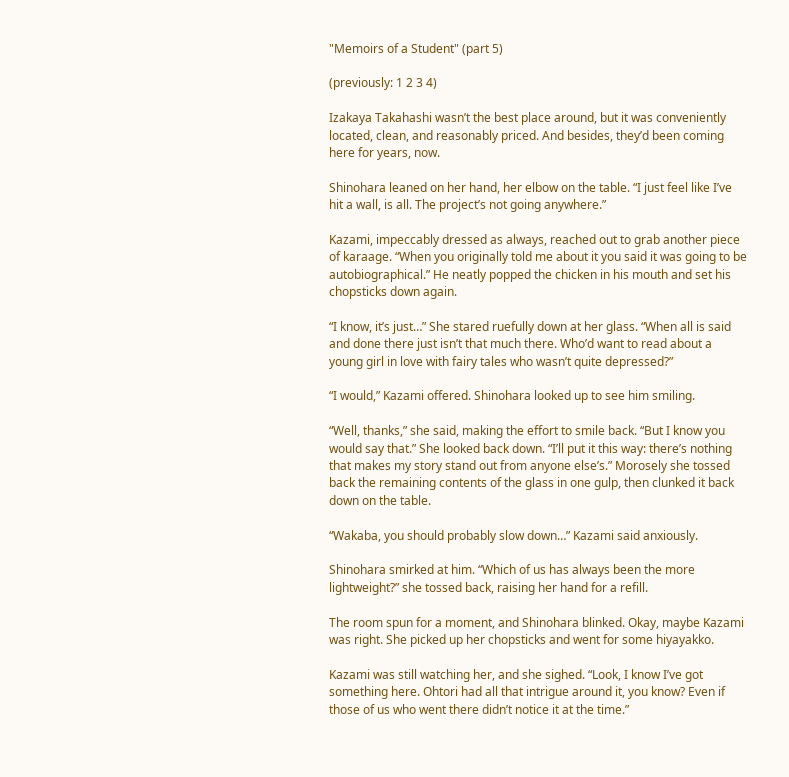"Memoirs of a Student" (part 5)

(previously: 1 2 3 4)

Izakaya Takahashi wasn’t the best place around, but it was conveniently located, clean, and reasonably priced. And besides, they’d been coming here for years, now.

Shinohara leaned on her hand, her elbow on the table. “I just feel like I’ve hit a wall, is all. The project’s not going anywhere.”

Kazami, impeccably dressed as always, reached out to grab another piece of karaage. “When you originally told me about it you said it was going to be autobiographical.” He neatly popped the chicken in his mouth and set his chopsticks down again.

“I know, it’s just…” She stared ruefully down at her glass. “When all is said and done there just isn’t that much there. Who’d want to read about a young girl in love with fairy tales who wasn’t quite depressed?”

“I would,” Kazami offered. Shinohara looked up to see him smiling.

“Well, thanks,” she said, making the effort to smile back. “But I know you would say that.” She looked back down. “I’ll put it this way: there’s nothing that makes my story stand out from anyone else’s.” Morosely she tossed back the remaining contents of the glass in one gulp, then clunked it back down on the table.

“Wakaba, you should probably slow down…” Kazami said anxiously.

Shinohara smirked at him. “Which of us has always been the more lightweight?” she tossed back, raising her hand for a refill.

The room spun for a moment, and Shinohara blinked. Okay, maybe Kazami was right. She picked up her chopsticks and went for some hiyayakko.

Kazami was still watching her, and she sighed. “Look, I know I’ve got something here. Ohtori had all that intrigue around it, you know? Even if those of us who went there didn’t notice it at the time.”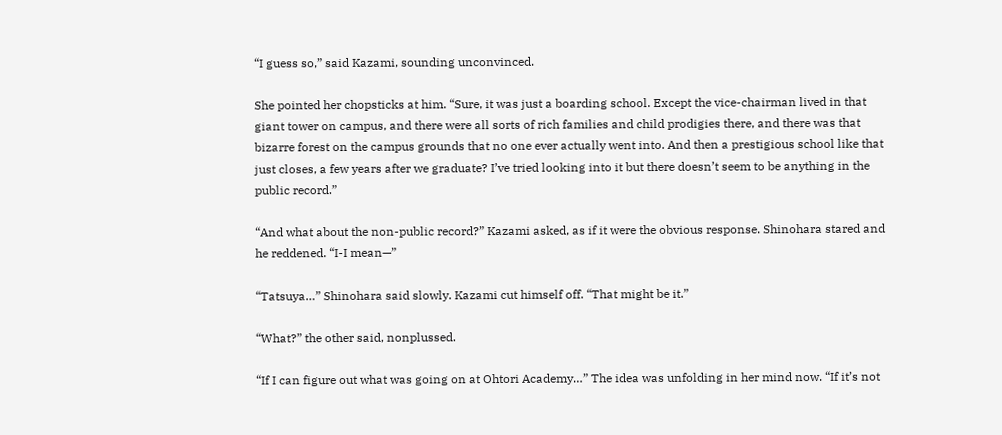“I guess so,” said Kazami, sounding unconvinced.

She pointed her chopsticks at him. “Sure, it was just a boarding school. Except the vice-chairman lived in that giant tower on campus, and there were all sorts of rich families and child prodigies there, and there was that bizarre forest on the campus grounds that no one ever actually went into. And then a prestigious school like that just closes, a few years after we graduate? I’ve tried looking into it but there doesn’t seem to be anything in the public record.”

“And what about the non-public record?” Kazami asked, as if it were the obvious response. Shinohara stared and he reddened. “I-I mean—”

“Tatsuya…” Shinohara said slowly. Kazami cut himself off. “That might be it.”

“What?” the other said, nonplussed.

“If I can figure out what was going on at Ohtori Academy…” The idea was unfolding in her mind now. “If it’s not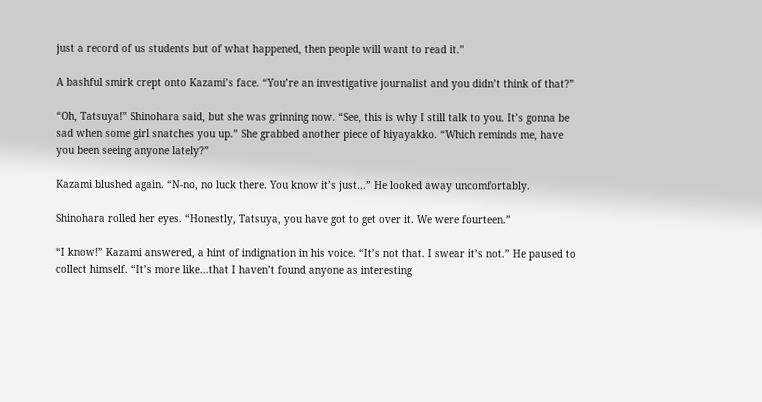just a record of us students but of what happened, then people will want to read it.”

A bashful smirk crept onto Kazami’s face. “You’re an investigative journalist and you didn’t think of that?”

“Oh, Tatsuya!” Shinohara said, but she was grinning now. “See, this is why I still talk to you. It’s gonna be sad when some girl snatches you up.” She grabbed another piece of hiyayakko. “Which reminds me, have you been seeing anyone lately?”

Kazami blushed again. “N-no, no luck there. You know it’s just…” He looked away uncomfortably.

Shinohara rolled her eyes. “Honestly, Tatsuya, you have got to get over it. We were fourteen.”

“I know!” Kazami answered, a hint of indignation in his voice. “It’s not that. I swear it’s not.” He paused to collect himself. “It’s more like…that I haven’t found anyone as interesting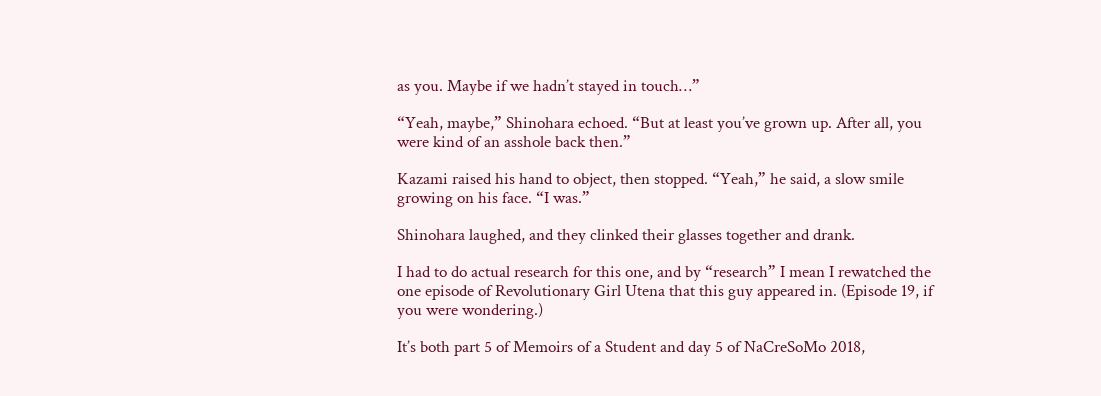as you. Maybe if we hadn’t stayed in touch…”

“Yeah, maybe,” Shinohara echoed. “But at least you’ve grown up. After all, you were kind of an asshole back then.”

Kazami raised his hand to object, then stopped. “Yeah,” he said, a slow smile growing on his face. “I was.”

Shinohara laughed, and they clinked their glasses together and drank.

I had to do actual research for this one, and by “research” I mean I rewatched the one episode of Revolutionary Girl Utena that this guy appeared in. (Episode 19, if you were wondering.)

It’s both part 5 of Memoirs of a Student and day 5 of NaCreSoMo 2018,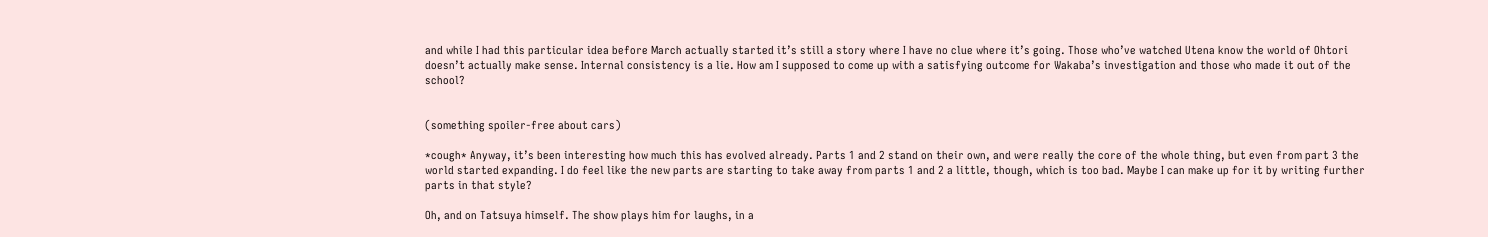and while I had this particular idea before March actually started it’s still a story where I have no clue where it’s going. Those who’ve watched Utena know the world of Ohtori doesn’t actually make sense. Internal consistency is a lie. How am I supposed to come up with a satisfying outcome for Wakaba’s investigation and those who made it out of the school?


(something spoiler-free about cars)

*cough* Anyway, it’s been interesting how much this has evolved already. Parts 1 and 2 stand on their own, and were really the core of the whole thing, but even from part 3 the world started expanding. I do feel like the new parts are starting to take away from parts 1 and 2 a little, though, which is too bad. Maybe I can make up for it by writing further parts in that style?

Oh, and on Tatsuya himself. The show plays him for laughs, in a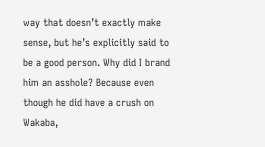way that doesn’t exactly make sense, but he’s explicitly said to be a good person. Why did I brand him an asshole? Because even though he did have a crush on Wakaba,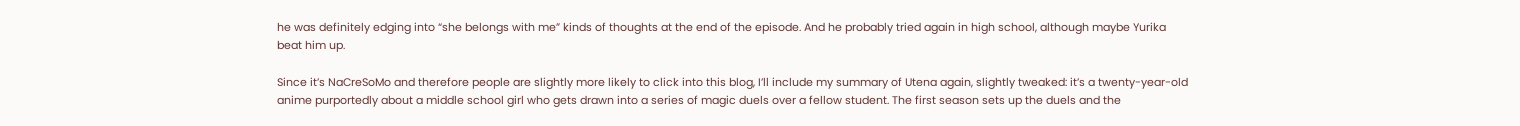he was definitely edging into “she belongs with me” kinds of thoughts at the end of the episode. And he probably tried again in high school, although maybe Yurika beat him up.

Since it’s NaCreSoMo and therefore people are slightly more likely to click into this blog, I’ll include my summary of Utena again, slightly tweaked: it’s a twenty-year-old anime purportedly about a middle school girl who gets drawn into a series of magic duels over a fellow student. The first season sets up the duels and the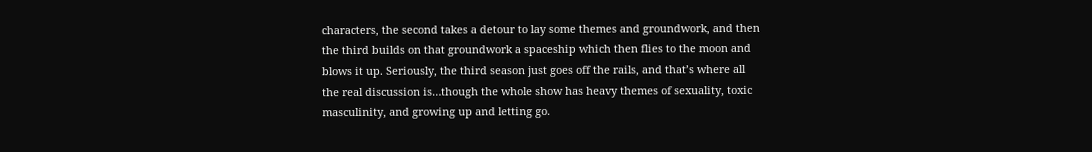characters, the second takes a detour to lay some themes and groundwork, and then the third builds on that groundwork a spaceship which then flies to the moon and blows it up. Seriously, the third season just goes off the rails, and that’s where all the real discussion is…though the whole show has heavy themes of sexuality, toxic masculinity, and growing up and letting go.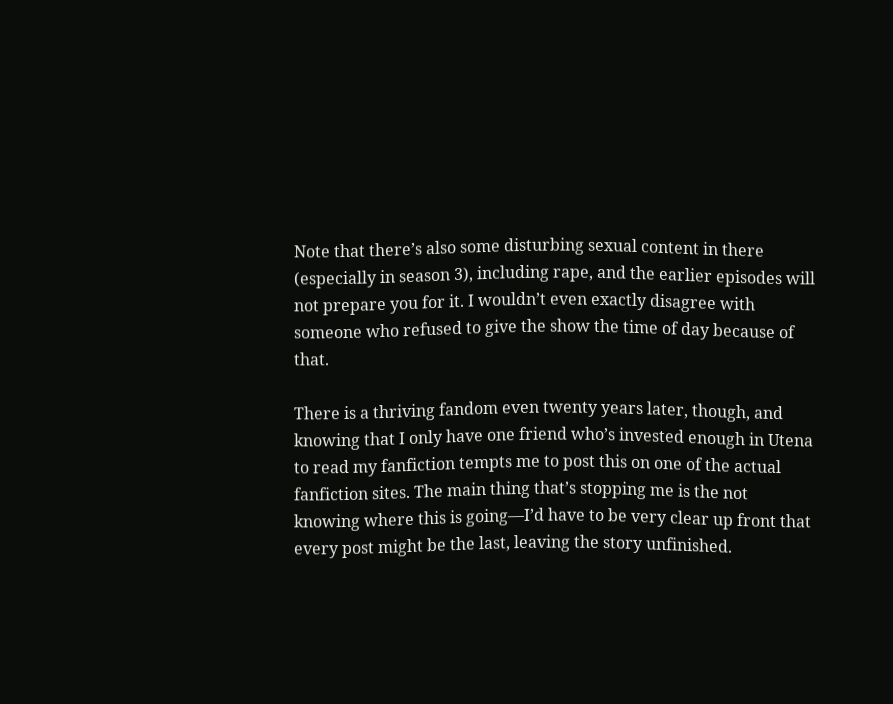Note that there’s also some disturbing sexual content in there (especially in season 3), including rape, and the earlier episodes will not prepare you for it. I wouldn’t even exactly disagree with someone who refused to give the show the time of day because of that.

There is a thriving fandom even twenty years later, though, and knowing that I only have one friend who’s invested enough in Utena to read my fanfiction tempts me to post this on one of the actual fanfiction sites. The main thing that’s stopping me is the not knowing where this is going—I’d have to be very clear up front that every post might be the last, leaving the story unfinished.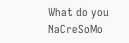What do you NaCreSoMo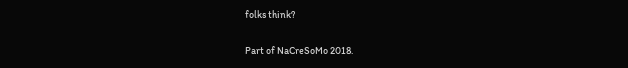folks think?

Part of NaCreSoMo 2018.